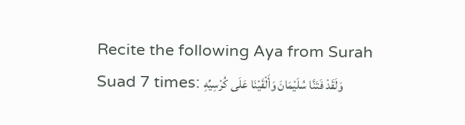Recite the following Aya from Surah Suad 7 times: وَلَقَدْ فَتَنَّا سُلَيْمَانَ وَأَلْقَيْنَا عَلَى كُرْسِيِّهِ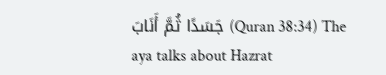جَسَدًا ثُمَّ أَنَابَ (Quran 38:34) The aya talks about Hazrat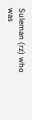Suleman (rz) who was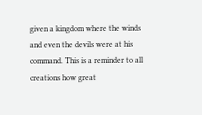given a kingdom where the winds and even the devils were at his command. This is a reminder to all creations how great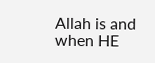Allah is and when HE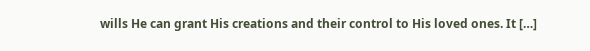wills He can grant His creations and their control to His loved ones. It […]